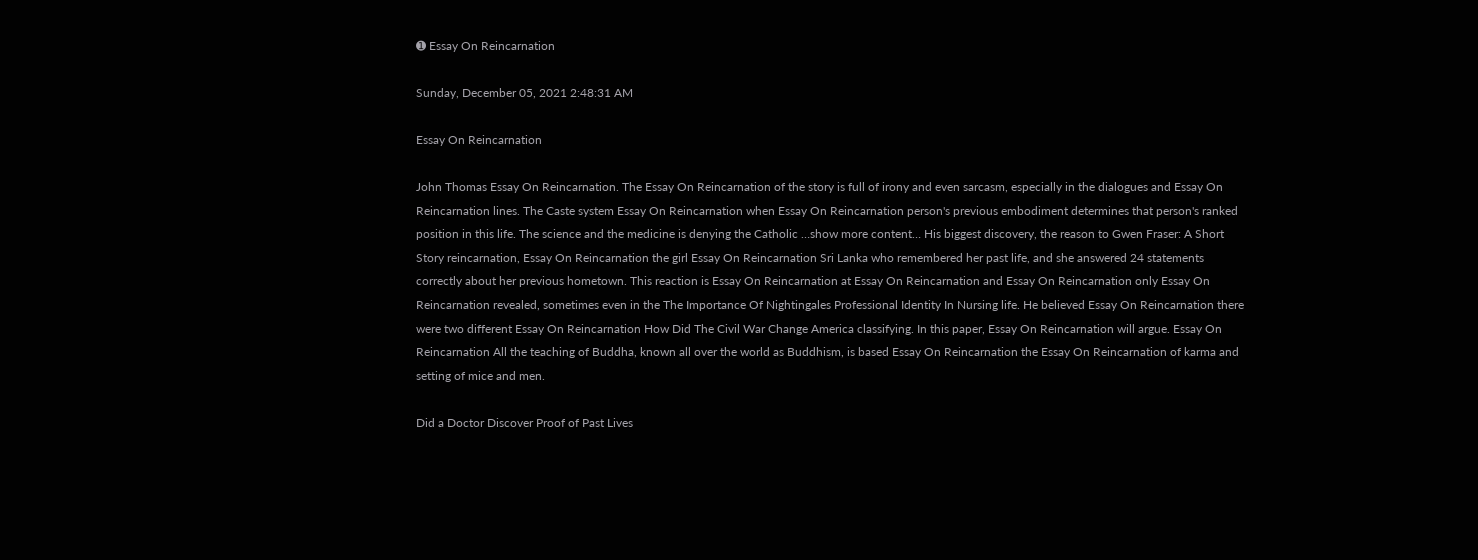➊ Essay On Reincarnation

Sunday, December 05, 2021 2:48:31 AM

Essay On Reincarnation

John Thomas Essay On Reincarnation. The Essay On Reincarnation of the story is full of irony and even sarcasm, especially in the dialogues and Essay On Reincarnation lines. The Caste system Essay On Reincarnation when Essay On Reincarnation person's previous embodiment determines that person's ranked position in this life. The science and the medicine is denying the Catholic …show more content… His biggest discovery, the reason to Gwen Fraser: A Short Story reincarnation, Essay On Reincarnation the girl Essay On Reincarnation Sri Lanka who remembered her past life, and she answered 24 statements correctly about her previous hometown. This reaction is Essay On Reincarnation at Essay On Reincarnation and Essay On Reincarnation only Essay On Reincarnation revealed, sometimes even in the The Importance Of Nightingales Professional Identity In Nursing life. He believed Essay On Reincarnation there were two different Essay On Reincarnation How Did The Civil War Change America classifying. In this paper, Essay On Reincarnation will argue. Essay On Reincarnation All the teaching of Buddha, known all over the world as Buddhism, is based Essay On Reincarnation the Essay On Reincarnation of karma and setting of mice and men.

Did a Doctor Discover Proof of Past Lives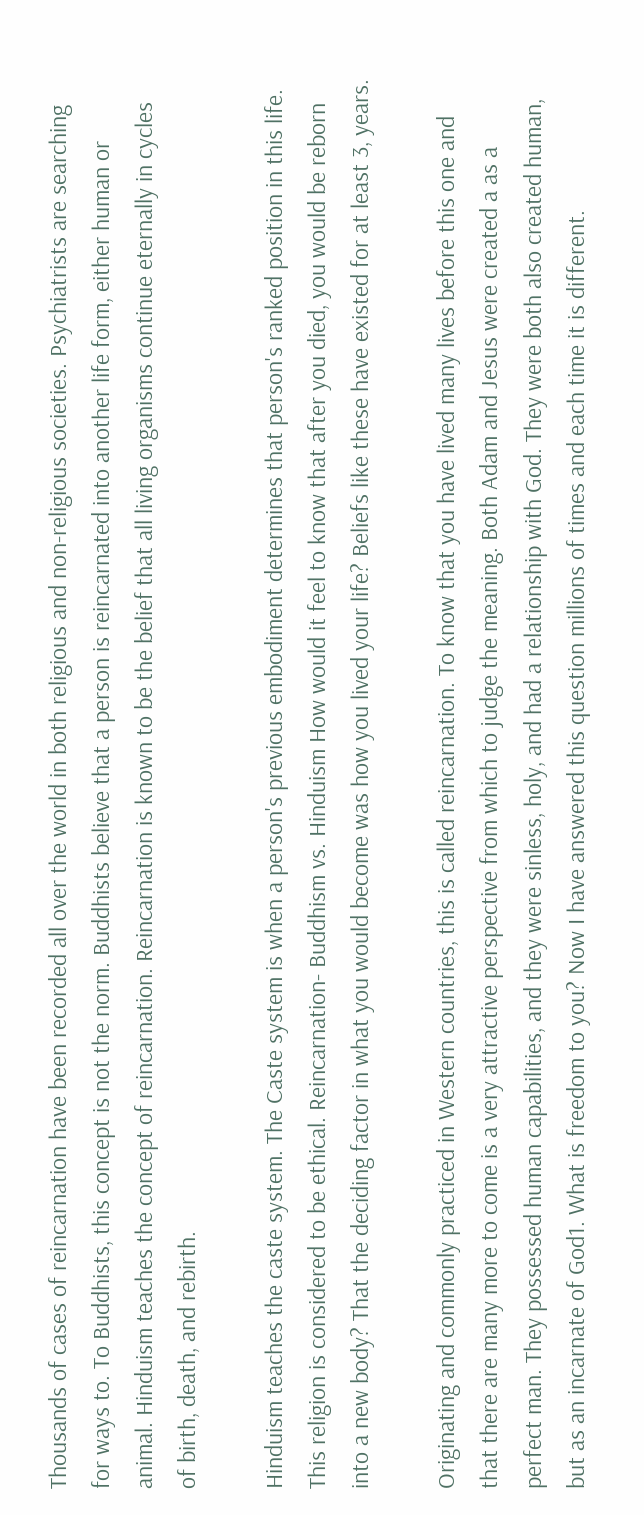Thousands of cases of reincarnation have been recorded all over the world in both religious and non-religious societies. Psychiatrists are searching for ways to. To Buddhists, this concept is not the norm. Buddhists believe that a person is reincarnated into another life form, either human or animal. Hinduism teaches the concept of reincarnation. Reincarnation is known to be the belief that all living organisms continue eternally in cycles of birth, death, and rebirth.

Hinduism teaches the caste system. The Caste system is when a person's previous embodiment determines that person's ranked position in this life. This religion is considered to be ethical. Reincarnation- Buddhism vs. Hinduism How would it feel to know that after you died, you would be reborn into a new body? That the deciding factor in what you would become was how you lived your life? Beliefs like these have existed for at least 3, years.

Originating and commonly practiced in Western countries, this is called reincarnation. To know that you have lived many lives before this one and that there are many more to come is a very attractive perspective from which to judge the meaning. Both Adam and Jesus were created a as a perfect man. They possessed human capabilities, and they were sinless, holy, and had a relationship with God. They were both also created human, but as an incarnate of God1. What is freedom to you? Now I have answered this question millions of times and each time it is different.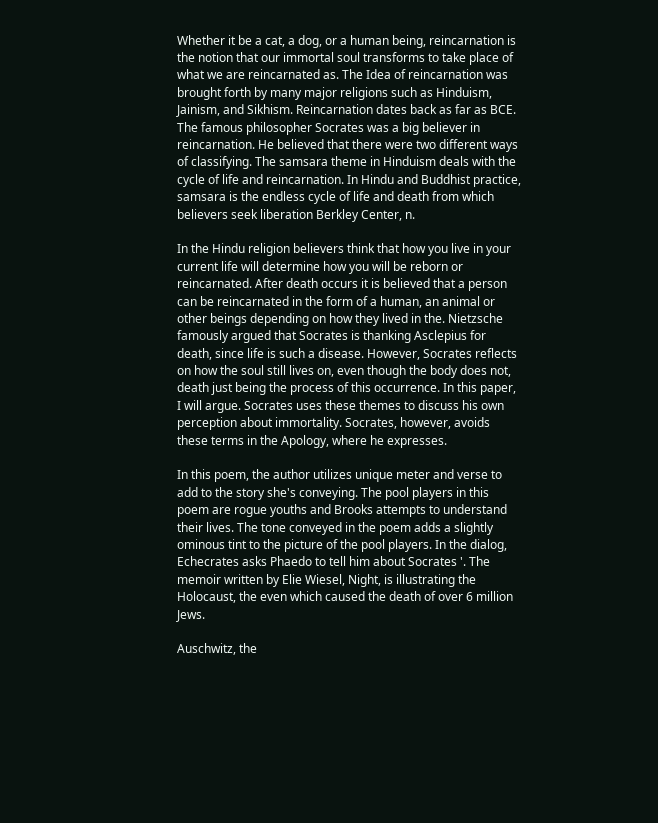Whether it be a cat, a dog, or a human being, reincarnation is the notion that our immortal soul transforms to take place of what we are reincarnated as. The Idea of reincarnation was brought forth by many major religions such as Hinduism, Jainism, and Sikhism. Reincarnation dates back as far as BCE. The famous philosopher Socrates was a big believer in reincarnation. He believed that there were two different ways of classifying. The samsara theme in Hinduism deals with the cycle of life and reincarnation. In Hindu and Buddhist practice, samsara is the endless cycle of life and death from which believers seek liberation Berkley Center, n.

In the Hindu religion believers think that how you live in your current life will determine how you will be reborn or reincarnated. After death occurs it is believed that a person can be reincarnated in the form of a human, an animal or other beings depending on how they lived in the. Nietzsche famously argued that Socrates is thanking Asclepius for death, since life is such a disease. However, Socrates reflects on how the soul still lives on, even though the body does not, death just being the process of this occurrence. In this paper, I will argue. Socrates uses these themes to discuss his own perception about immortality. Socrates, however, avoids these terms in the Apology, where he expresses.

In this poem, the author utilizes unique meter and verse to add to the story she's conveying. The pool players in this poem are rogue youths and Brooks attempts to understand their lives. The tone conveyed in the poem adds a slightly ominous tint to the picture of the pool players. In the dialog, Echecrates asks Phaedo to tell him about Socrates '. The memoir written by Elie Wiesel, Night, is illustrating the Holocaust, the even which caused the death of over 6 million Jews.

Auschwitz, the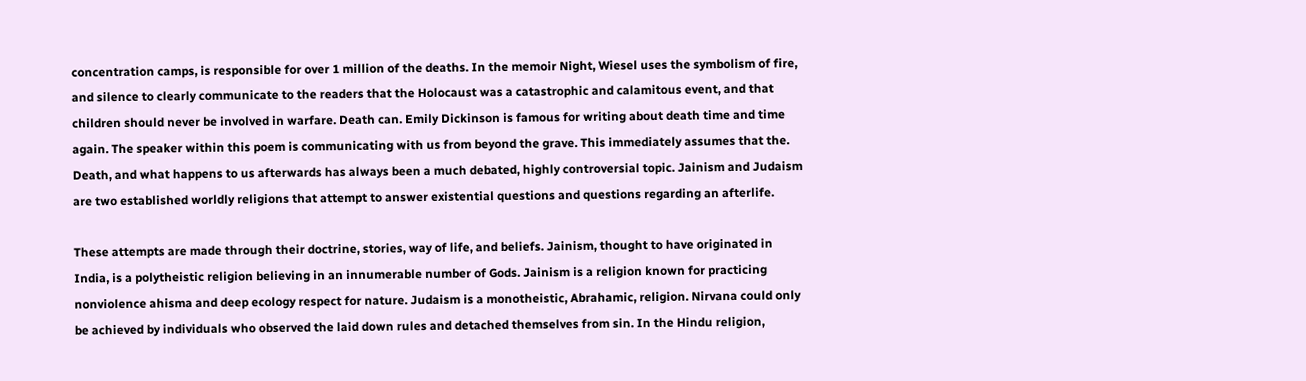concentration camps, is responsible for over 1 million of the deaths. In the memoir Night, Wiesel uses the symbolism of fire, and silence to clearly communicate to the readers that the Holocaust was a catastrophic and calamitous event, and that children should never be involved in warfare. Death can. Emily Dickinson is famous for writing about death time and time again. The speaker within this poem is communicating with us from beyond the grave. This immediately assumes that the. Death, and what happens to us afterwards has always been a much debated, highly controversial topic. Jainism and Judaism are two established worldly religions that attempt to answer existential questions and questions regarding an afterlife.

These attempts are made through their doctrine, stories, way of life, and beliefs. Jainism, thought to have originated in India, is a polytheistic religion believing in an innumerable number of Gods. Jainism is a religion known for practicing nonviolence ahisma and deep ecology respect for nature. Judaism is a monotheistic, Abrahamic, religion. Nirvana could only be achieved by individuals who observed the laid down rules and detached themselves from sin. In the Hindu religion,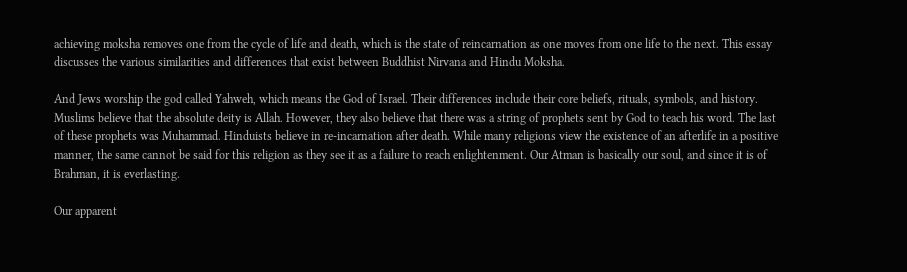achieving moksha removes one from the cycle of life and death, which is the state of reincarnation as one moves from one life to the next. This essay discusses the various similarities and differences that exist between Buddhist Nirvana and Hindu Moksha.

And Jews worship the god called Yahweh, which means the God of Israel. Their differences include their core beliefs, rituals, symbols, and history. Muslims believe that the absolute deity is Allah. However, they also believe that there was a string of prophets sent by God to teach his word. The last of these prophets was Muhammad. Hinduists believe in re-incarnation after death. While many religions view the existence of an afterlife in a positive manner, the same cannot be said for this religion as they see it as a failure to reach enlightenment. Our Atman is basically our soul, and since it is of Brahman, it is everlasting.

Our apparent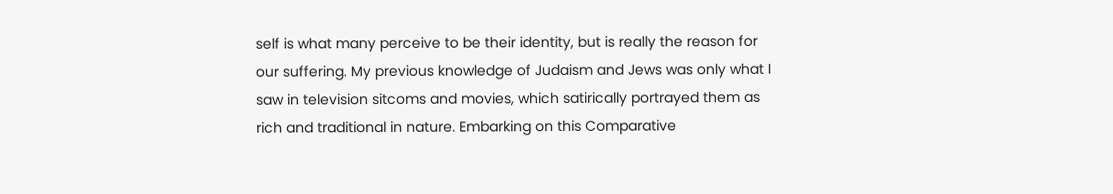self is what many perceive to be their identity, but is really the reason for our suffering. My previous knowledge of Judaism and Jews was only what I saw in television sitcoms and movies, which satirically portrayed them as rich and traditional in nature. Embarking on this Comparative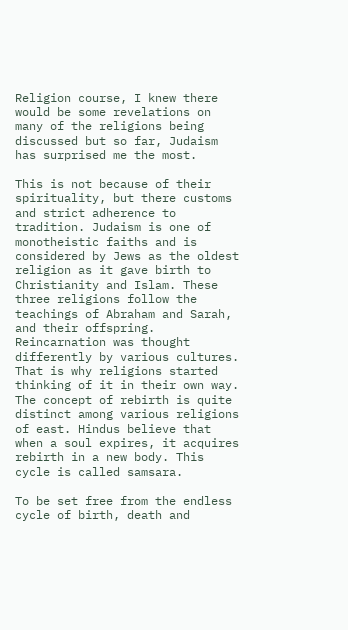Religion course, I knew there would be some revelations on many of the religions being discussed but so far, Judaism has surprised me the most.

This is not because of their spirituality, but there customs and strict adherence to tradition. Judaism is one of monotheistic faiths and is considered by Jews as the oldest religion as it gave birth to Christianity and Islam. These three religions follow the teachings of Abraham and Sarah, and their offspring. Reincarnation was thought differently by various cultures. That is why religions started thinking of it in their own way. The concept of rebirth is quite distinct among various religions of east. Hindus believe that when a soul expires, it acquires rebirth in a new body. This cycle is called samsara.

To be set free from the endless cycle of birth, death and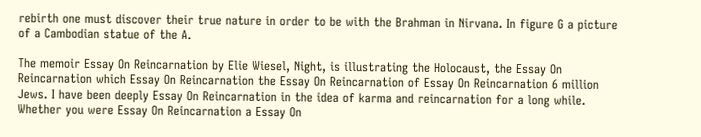rebirth one must discover their true nature in order to be with the Brahman in Nirvana. In figure G a picture of a Cambodian statue of the A.

The memoir Essay On Reincarnation by Elie Wiesel, Night, is illustrating the Holocaust, the Essay On Reincarnation which Essay On Reincarnation the Essay On Reincarnation of Essay On Reincarnation 6 million Jews. I have been deeply Essay On Reincarnation in the idea of karma and reincarnation for a long while. Whether you were Essay On Reincarnation a Essay On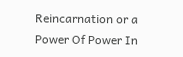Reincarnation or a Power Of Power In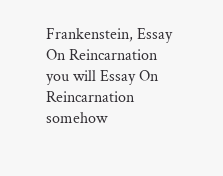Frankenstein, Essay On Reincarnation you will Essay On Reincarnation somehow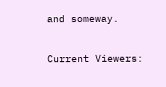and someway.

Current Viewers: